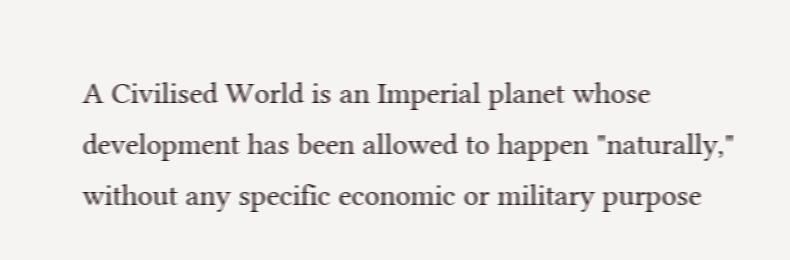A Civilised World is an Imperial planet whose development has been allowed to happen "naturally," without any specific economic or military purpose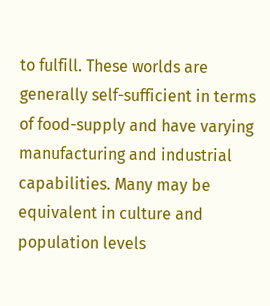to fulfill. These worlds are generally self-sufficient in terms of food-supply and have varying manufacturing and industrial capabilities. Many may be equivalent in culture and population levels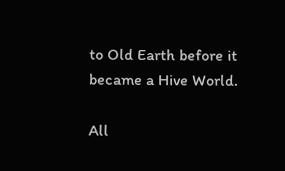to Old Earth before it became a Hive World.

All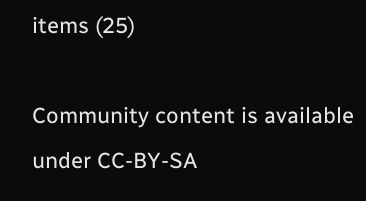items (25)

Community content is available under CC-BY-SA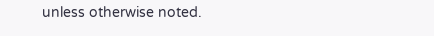unless otherwise noted.